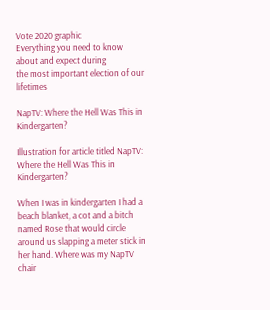Vote 2020 graphic
Everything you need to know about and expect during
the most important election of our lifetimes

NapTV: Where the Hell Was This in Kindergarten?

Illustration for article titled NapTV: Where the Hell Was This in Kindergarten?

When I was in kindergarten I had a beach blanket, a cot and a bitch named Rose that would circle around us slapping a meter stick in her hand. Where was my NapTV chair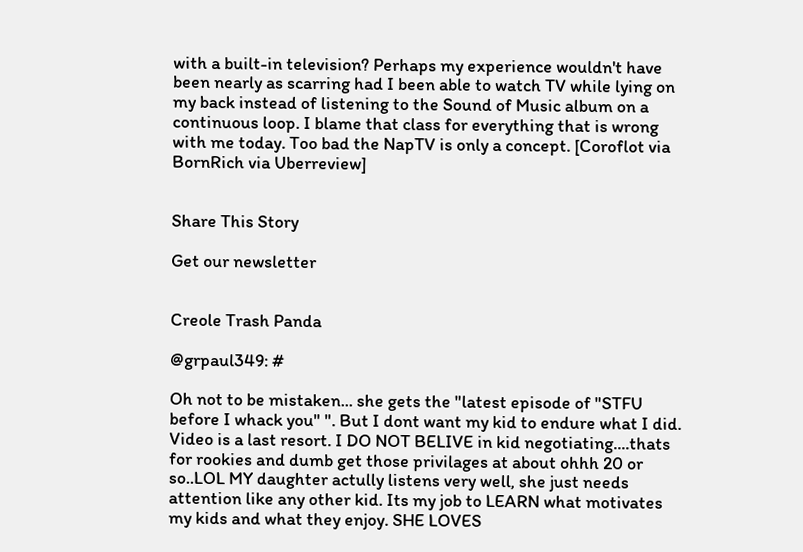with a built-in television? Perhaps my experience wouldn't have been nearly as scarring had I been able to watch TV while lying on my back instead of listening to the Sound of Music album on a continuous loop. I blame that class for everything that is wrong with me today. Too bad the NapTV is only a concept. [Coroflot via BornRich via Uberreview]


Share This Story

Get our newsletter


Creole Trash Panda

@grpaul349: #

Oh not to be mistaken... she gets the "latest episode of "STFU before I whack you" ". But I dont want my kid to endure what I did. Video is a last resort. I DO NOT BELIVE in kid negotiating....thats for rookies and dumb get those privilages at about ohhh 20 or so..LOL MY daughter actully listens very well, she just needs attention like any other kid. Its my job to LEARN what motivates my kids and what they enjoy. SHE LOVES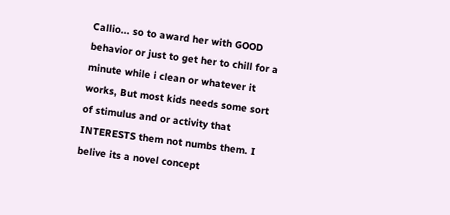Callio... so to award her with GOOD behavior or just to get her to chill for a minute while i clean or whatever it works, But most kids needs some sort of stimulus and or activity that INTERESTS them not numbs them. I belive its a novel concept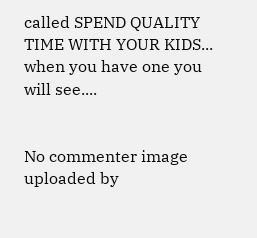called SPEND QUALITY TIME WITH YOUR KIDS... when you have one you will see....


No commenter image uploaded by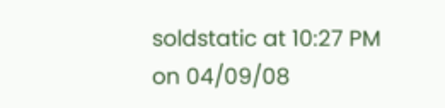soldstatic at 10:27 PM on 04/09/08